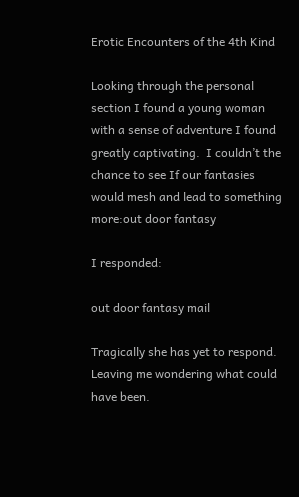Erotic Encounters of the 4th Kind

Looking through the personal section I found a young woman with a sense of adventure I found greatly captivating.  I couldn’t the chance to see If our fantasies would mesh and lead to something more:out door fantasy

I responded:

out door fantasy mail

Tragically she has yet to respond.  Leaving me wondering what could have been.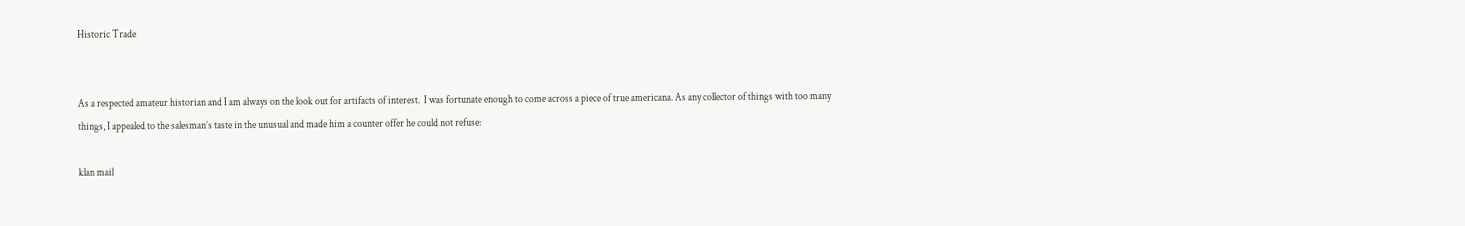Historic Trade


As a respected amateur historian and I am always on the look out for artifacts of interest.  I was fortunate enough to come across a piece of true americana. As any collector of things with too many things, I appealed to the salesman’s taste in the unusual and made him a counter offer he could not refuse:

klan mail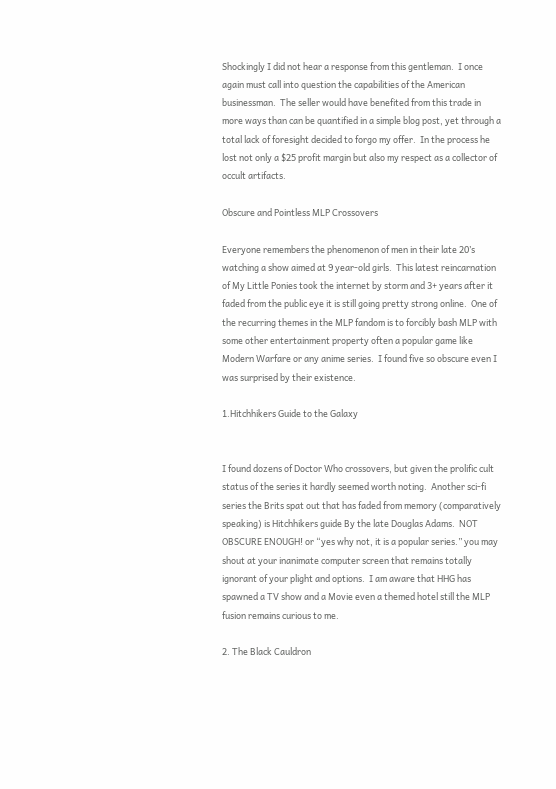Shockingly I did not hear a response from this gentleman.  I once again must call into question the capabilities of the American businessman.  The seller would have benefited from this trade in more ways than can be quantified in a simple blog post, yet through a total lack of foresight decided to forgo my offer.  In the process he lost not only a $25 profit margin but also my respect as a collector of occult artifacts.

Obscure and Pointless MLP Crossovers

Everyone remembers the phenomenon of men in their late 20’s watching a show aimed at 9 year-old girls.  This latest reincarnation of My Little Ponies took the internet by storm and 3+ years after it faded from the public eye it is still going pretty strong online.  One of the recurring themes in the MLP fandom is to forcibly bash MLP with some other entertainment property often a popular game like Modern Warfare or any anime series.  I found five so obscure even I was surprised by their existence.

1.Hitchhikers Guide to the Galaxy


I found dozens of Doctor Who crossovers, but given the prolific cult status of the series it hardly seemed worth noting.  Another sci-fi series the Brits spat out that has faded from memory (comparatively speaking) is Hitchhikers guide By the late Douglas Adams.  NOT OBSCURE ENOUGH! or “yes why not, it is a popular series.” you may shout at your inanimate computer screen that remains totally ignorant of your plight and options.  I am aware that HHG has spawned a TV show and a Movie even a themed hotel still the MLP fusion remains curious to me.

2. The Black Cauldron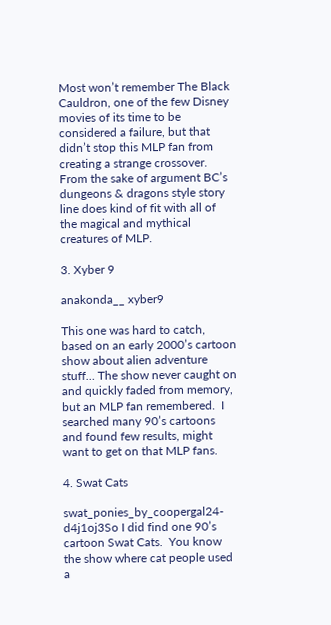Most won’t remember The Black Cauldron, one of the few Disney movies of its time to be considered a failure, but that didn’t stop this MLP fan from creating a strange crossover.  From the sake of argument BC’s dungeons & dragons style story line does kind of fit with all of the magical and mythical creatures of MLP.

3. Xyber 9

anakonda__ xyber9

This one was hard to catch, based on an early 2000’s cartoon show about alien adventure stuff… The show never caught on and quickly faded from memory, but an MLP fan remembered.  I searched many 90’s cartoons and found few results, might want to get on that MLP fans.

4. Swat Cats

swat_ponies_by_coopergal24-d4j1oj3So I did find one 90’s cartoon Swat Cats.  You know the show where cat people used a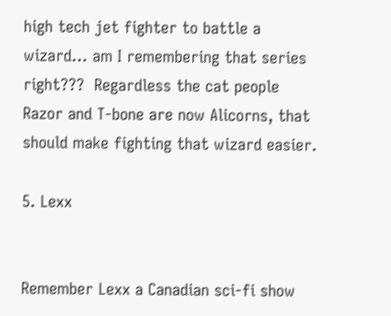high tech jet fighter to battle a wizard… am I remembering that series right???  Regardless the cat people Razor and T-bone are now Alicorns, that should make fighting that wizard easier.

5. Lexx


Remember Lexx a Canadian sci-fi show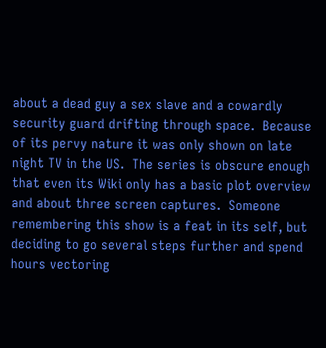about a dead guy a sex slave and a cowardly security guard drifting through space.  Because of its pervy nature it was only shown on late night TV in the US.  The series is obscure enough that even its Wiki only has a basic plot overview and about three screen captures.  Someone remembering this show is a feat in its self, but deciding to go several steps further and spend hours vectoring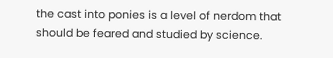the cast into ponies is a level of nerdom that should be feared and studied by science.